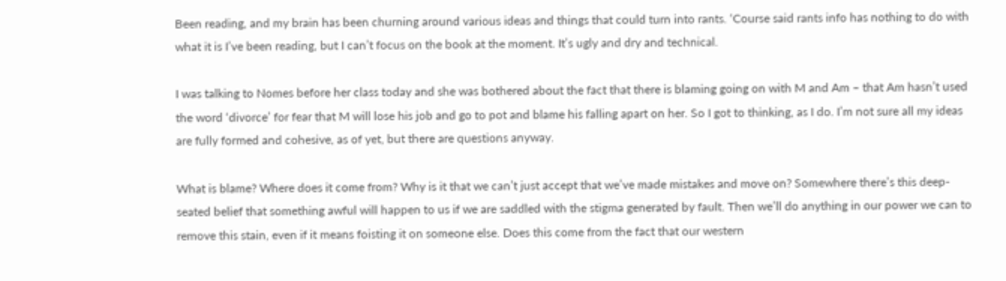Been reading, and my brain has been churning around various ideas and things that could turn into rants. ‘Course said rants info has nothing to do with what it is I’ve been reading, but I can’t focus on the book at the moment. It’s ugly and dry and technical.

I was talking to Nomes before her class today and she was bothered about the fact that there is blaming going on with M and Am – that Am hasn’t used the word ‘divorce’ for fear that M will lose his job and go to pot and blame his falling apart on her. So I got to thinking, as I do. I’m not sure all my ideas are fully formed and cohesive, as of yet, but there are questions anyway.

What is blame? Where does it come from? Why is it that we can’t just accept that we’ve made mistakes and move on? Somewhere there’s this deep-seated belief that something awful will happen to us if we are saddled with the stigma generated by fault. Then we’ll do anything in our power we can to remove this stain, even if it means foisting it on someone else. Does this come from the fact that our western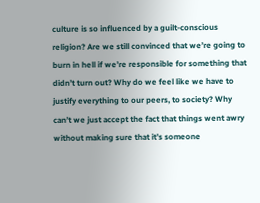culture is so influenced by a guilt-conscious religion? Are we still convinced that we’re going to burn in hell if we’re responsible for something that didn’t turn out? Why do we feel like we have to justify everything to our peers, to society? Why can’t we just accept the fact that things went awry without making sure that it’s someone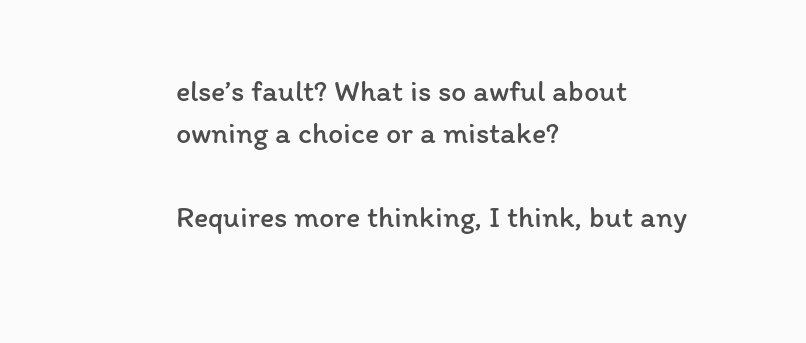else’s fault? What is so awful about owning a choice or a mistake?

Requires more thinking, I think, but any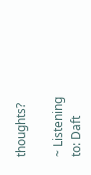thoughts?

~ Listening to: Daft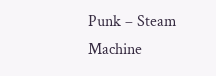Punk – Steam Machine